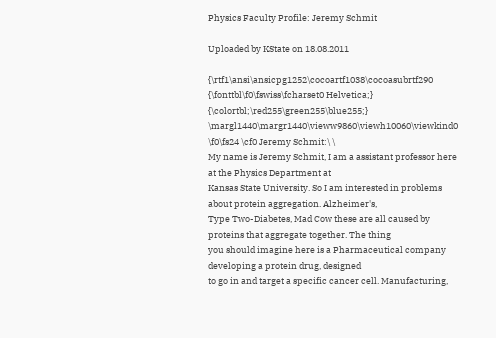Physics Faculty Profile: Jeremy Schmit

Uploaded by KState on 18.08.2011

{\rtf1\ansi\ansicpg1252\cocoartf1038\cocoasubrtf290 {\fonttbl\f0\fswiss\fcharset0 Helvetica;}
{\colortbl;\red255\green255\blue255;} \margl1440\margr1440\vieww9860\viewh10060\viewkind0
\f0\fs24 \cf0 Jeremy Schmit:\ \
My name is Jeremy Schmit, I am a assistant professor here at the Physics Department at
Kansas State University. So I am interested in problems about protein aggregation. Alzheimer's,
Type Two-Diabetes, Mad Cow these are all caused by proteins that aggregate together. The thing
you should imagine here is a Pharmaceutical company developing a protein drug, designed
to go in and target a specific cancer cell. Manufacturing,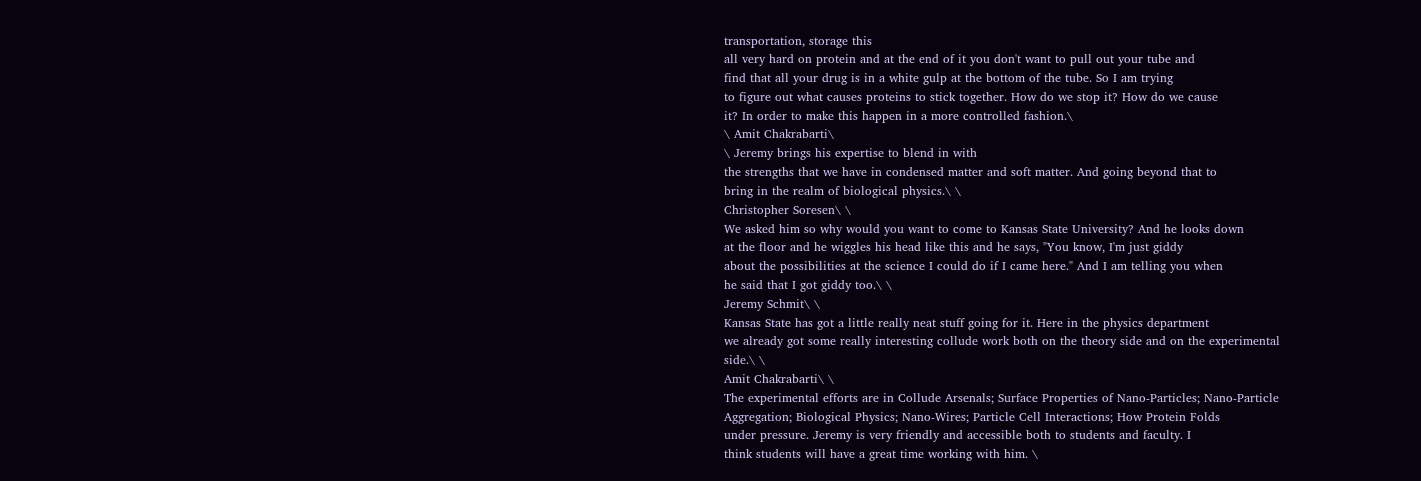transportation, storage this
all very hard on protein and at the end of it you don't want to pull out your tube and
find that all your drug is in a white gulp at the bottom of the tube. So I am trying
to figure out what causes proteins to stick together. How do we stop it? How do we cause
it? In order to make this happen in a more controlled fashion.\
\ Amit Chakrabarti\
\ Jeremy brings his expertise to blend in with
the strengths that we have in condensed matter and soft matter. And going beyond that to
bring in the realm of biological physics.\ \
Christopher Soresen\ \
We asked him so why would you want to come to Kansas State University? And he looks down
at the floor and he wiggles his head like this and he says, "You know, I'm just giddy
about the possibilities at the science I could do if I came here." And I am telling you when
he said that I got giddy too.\ \
Jeremy Schmit\ \
Kansas State has got a little really neat stuff going for it. Here in the physics department
we already got some really interesting collude work both on the theory side and on the experimental
side.\ \
Amit Chakrabarti\ \
The experimental efforts are in Collude Arsenals; Surface Properties of Nano-Particles; Nano-Particle
Aggregation; Biological Physics; Nano-Wires; Particle Cell Interactions; How Protein Folds
under pressure. Jeremy is very friendly and accessible both to students and faculty. I
think students will have a great time working with him. \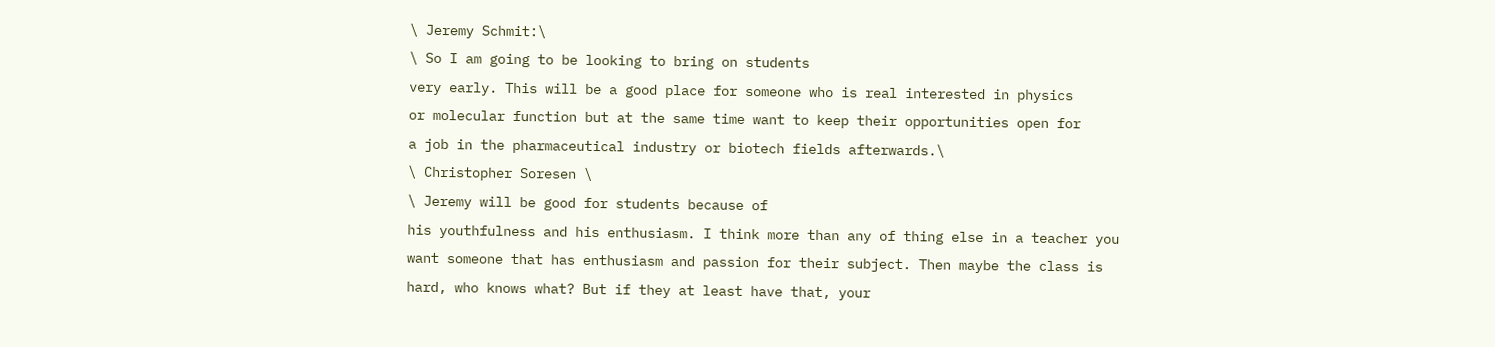\ Jeremy Schmit:\
\ So I am going to be looking to bring on students
very early. This will be a good place for someone who is real interested in physics
or molecular function but at the same time want to keep their opportunities open for
a job in the pharmaceutical industry or biotech fields afterwards.\
\ Christopher Soresen \
\ Jeremy will be good for students because of
his youthfulness and his enthusiasm. I think more than any of thing else in a teacher you
want someone that has enthusiasm and passion for their subject. Then maybe the class is
hard, who knows what? But if they at least have that, your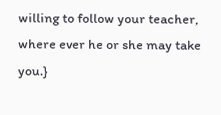willing to follow your teacher,
where ever he or she may take you.}